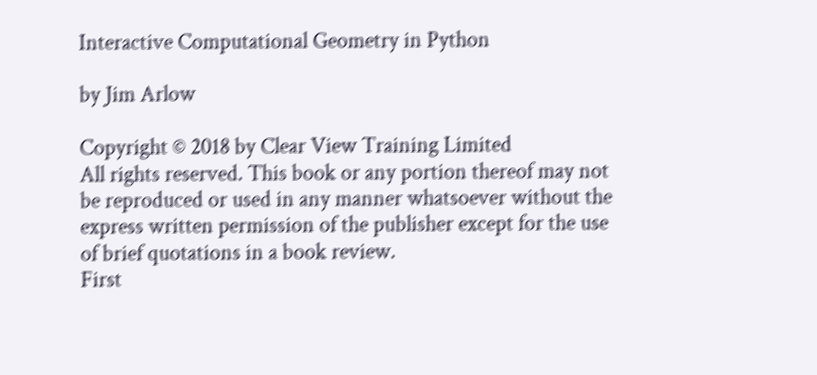Interactive Computational Geometry in Python

by Jim Arlow

Copyright © 2018 by Clear View Training Limited
All rights reserved. This book or any portion thereof may not be reproduced or used in any manner whatsoever without the express written permission of the publisher except for the use of brief quotations in a book review.
First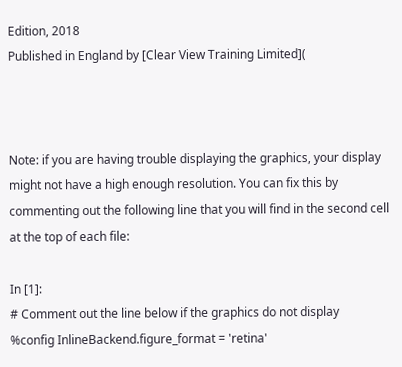Edition, 2018
Published in England by [Clear View Training Limited](



Note: if you are having trouble displaying the graphics, your display might not have a high enough resolution. You can fix this by commenting out the following line that you will find in the second cell at the top of each file:

In [1]:
# Comment out the line below if the graphics do not display
%config InlineBackend.figure_format = 'retina'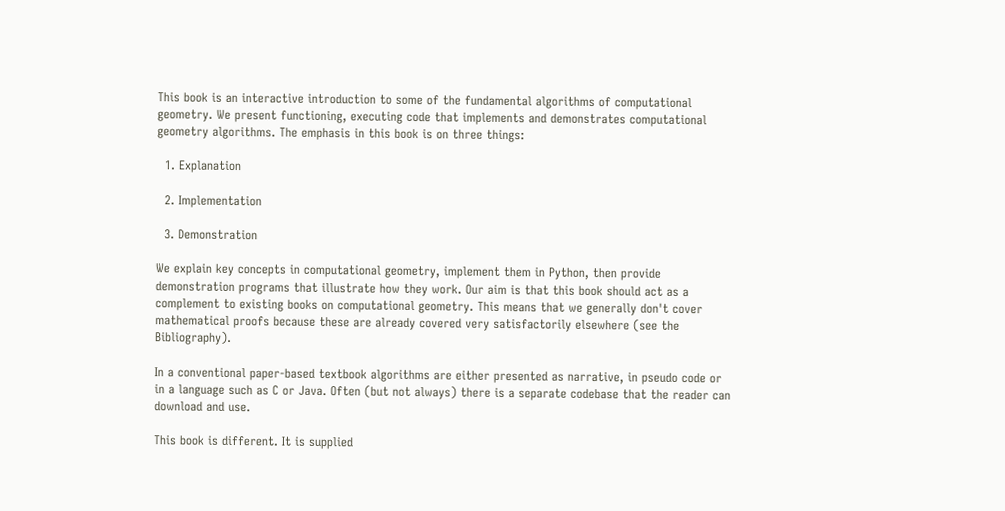This book is an interactive introduction to some of the fundamental algorithms of computational geometry. We present functioning, executing code that implements and demonstrates computational geometry algorithms. The emphasis in this book is on three things:

  1. Explanation

  2. Implementation

  3. Demonstration

We explain key concepts in computational geometry, implement them in Python, then provide demonstration programs that illustrate how they work. Our aim is that this book should act as a complement to existing books on computational geometry. This means that we generally don't cover mathematical proofs because these are already covered very satisfactorily elsewhere (see the Bibliography).

In a conventional paper-based textbook algorithms are either presented as narrative, in pseudo code or in a language such as C or Java. Often (but not always) there is a separate codebase that the reader can download and use.

This book is different. It is supplied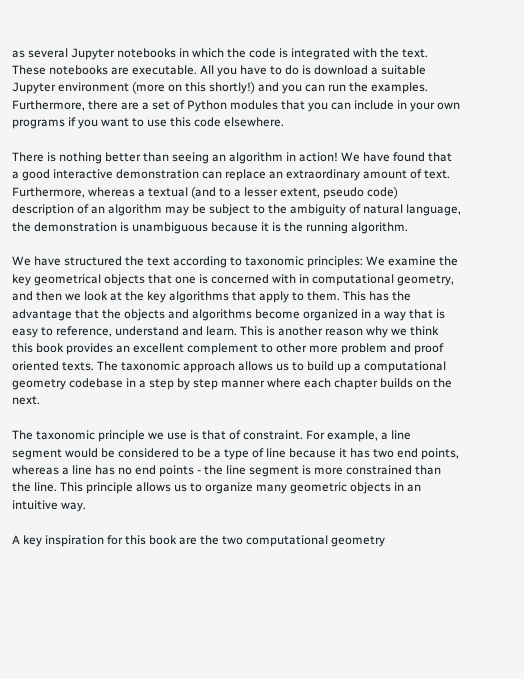as several Jupyter notebooks in which the code is integrated with the text. These notebooks are executable. All you have to do is download a suitable Jupyter environment (more on this shortly!) and you can run the examples. Furthermore, there are a set of Python modules that you can include in your own programs if you want to use this code elsewhere.

There is nothing better than seeing an algorithm in action! We have found that a good interactive demonstration can replace an extraordinary amount of text. Furthermore, whereas a textual (and to a lesser extent, pseudo code) description of an algorithm may be subject to the ambiguity of natural language, the demonstration is unambiguous because it is the running algorithm.

We have structured the text according to taxonomic principles: We examine the key geometrical objects that one is concerned with in computational geometry, and then we look at the key algorithms that apply to them. This has the advantage that the objects and algorithms become organized in a way that is easy to reference, understand and learn. This is another reason why we think this book provides an excellent complement to other more problem and proof oriented texts. The taxonomic approach allows us to build up a computational geometry codebase in a step by step manner where each chapter builds on the next.

The taxonomic principle we use is that of constraint. For example, a line segment would be considered to be a type of line because it has two end points, whereas a line has no end points - the line segment is more constrained than the line. This principle allows us to organize many geometric objects in an intuitive way.

A key inspiration for this book are the two computational geometry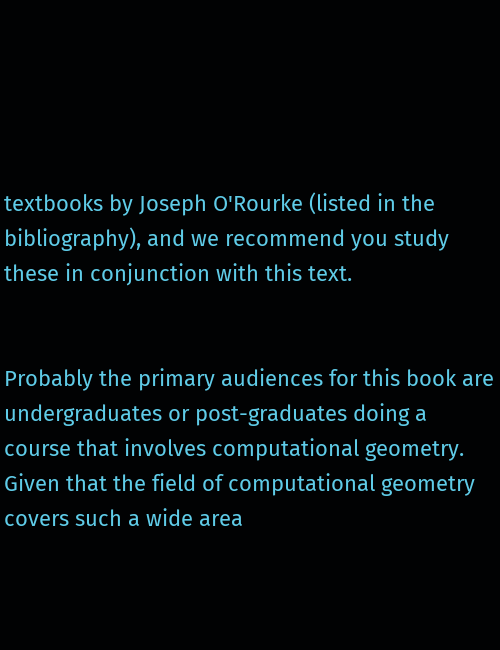textbooks by Joseph O'Rourke (listed in the bibliography), and we recommend you study these in conjunction with this text.


Probably the primary audiences for this book are undergraduates or post-graduates doing a course that involves computational geometry. Given that the field of computational geometry covers such a wide area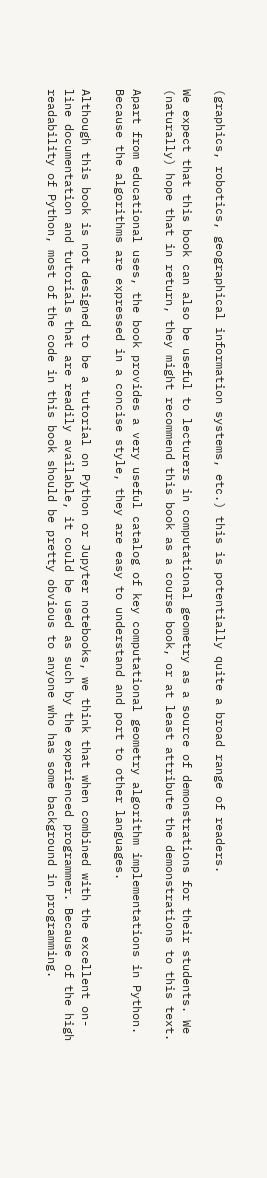(graphics, robotics, geographical information systems, etc.) this is potentially quite a broad range of readers.

We expect that this book can also be useful to lecturers in computational geometry as a source of demonstrations for their students. We (naturally) hope that in return, they might recommend this book as a course book, or at least attribute the demonstrations to this text.

Apart from educational uses, the book provides a very useful catalog of key computational geometry algorithm implementations in Python. Because the algorithms are expressed in a concise style, they are easy to understand and port to other languages.

Although this book is not designed to be a tutorial on Python or Jupyter notebooks, we think that when combined with the excellent on-line documentation and tutorials that are readily available, it could be used as such by the experienced programmer. Because of the high readability of Python, most of the code in this book should be pretty obvious to anyone who has some background in programming.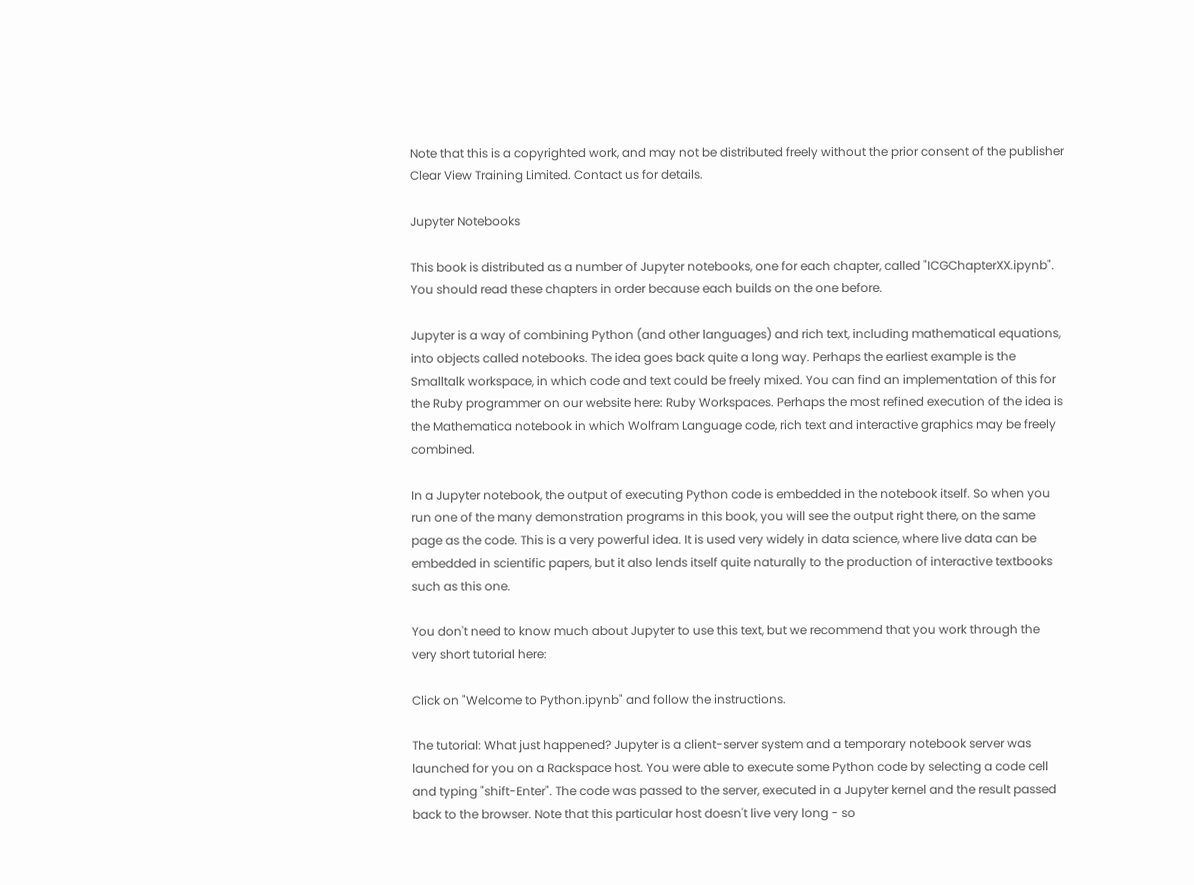Note that this is a copyrighted work, and may not be distributed freely without the prior consent of the publisher Clear View Training Limited. Contact us for details.

Jupyter Notebooks

This book is distributed as a number of Jupyter notebooks, one for each chapter, called "ICGChapterXX.ipynb". You should read these chapters in order because each builds on the one before.

Jupyter is a way of combining Python (and other languages) and rich text, including mathematical equations, into objects called notebooks. The idea goes back quite a long way. Perhaps the earliest example is the Smalltalk workspace, in which code and text could be freely mixed. You can find an implementation of this for the Ruby programmer on our website here: Ruby Workspaces. Perhaps the most refined execution of the idea is the Mathematica notebook in which Wolfram Language code, rich text and interactive graphics may be freely combined.

In a Jupyter notebook, the output of executing Python code is embedded in the notebook itself. So when you run one of the many demonstration programs in this book, you will see the output right there, on the same page as the code. This is a very powerful idea. It is used very widely in data science, where live data can be embedded in scientific papers, but it also lends itself quite naturally to the production of interactive textbooks such as this one.

You don't need to know much about Jupyter to use this text, but we recommend that you work through the very short tutorial here:

Click on "Welcome to Python.ipynb" and follow the instructions.

The tutorial: What just happened? Jupyter is a client-server system and a temporary notebook server was launched for you on a Rackspace host. You were able to execute some Python code by selecting a code cell and typing "shift-Enter". The code was passed to the server, executed in a Jupyter kernel and the result passed back to the browser. Note that this particular host doesn't live very long - so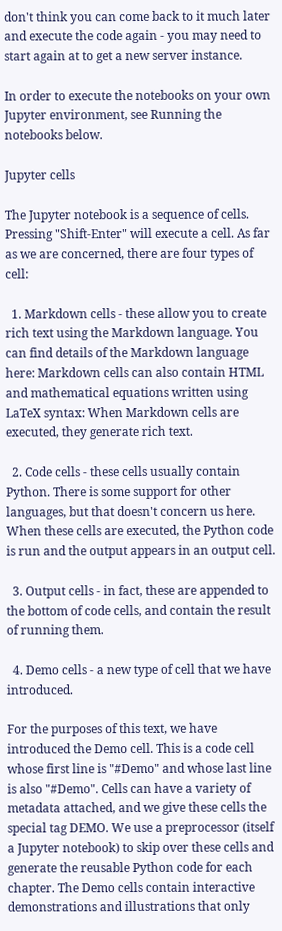don't think you can come back to it much later and execute the code again - you may need to start again at to get a new server instance.

In order to execute the notebooks on your own Jupyter environment, see Running the notebooks below.

Jupyter cells

The Jupyter notebook is a sequence of cells. Pressing "Shift-Enter" will execute a cell. As far as we are concerned, there are four types of cell:

  1. Markdown cells - these allow you to create rich text using the Markdown language. You can find details of the Markdown language here: Markdown cells can also contain HTML and mathematical equations written using LaTeX syntax: When Markdown cells are executed, they generate rich text.

  2. Code cells - these cells usually contain Python. There is some support for other languages, but that doesn't concern us here. When these cells are executed, the Python code is run and the output appears in an output cell.

  3. Output cells - in fact, these are appended to the bottom of code cells, and contain the result of running them.

  4. Demo cells - a new type of cell that we have introduced.

For the purposes of this text, we have introduced the Demo cell. This is a code cell whose first line is "#Demo" and whose last line is also "#Demo". Cells can have a variety of metadata attached, and we give these cells the special tag DEMO. We use a preprocessor (itself a Jupyter notebook) to skip over these cells and generate the reusable Python code for each chapter. The Demo cells contain interactive demonstrations and illustrations that only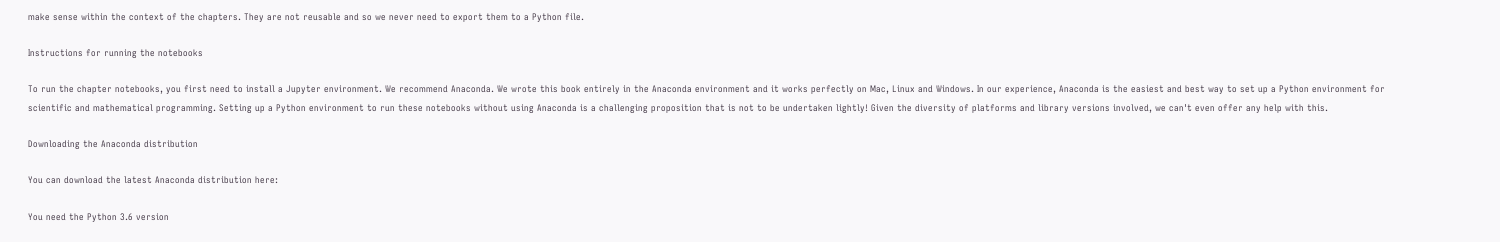make sense within the context of the chapters. They are not reusable and so we never need to export them to a Python file.

Instructions for running the notebooks

To run the chapter notebooks, you first need to install a Jupyter environment. We recommend Anaconda. We wrote this book entirely in the Anaconda environment and it works perfectly on Mac, Linux and Windows. In our experience, Anaconda is the easiest and best way to set up a Python environment for scientific and mathematical programming. Setting up a Python environment to run these notebooks without using Anaconda is a challenging proposition that is not to be undertaken lightly! Given the diversity of platforms and library versions involved, we can't even offer any help with this.

Downloading the Anaconda distribution

You can download the latest Anaconda distribution here:

You need the Python 3.6 version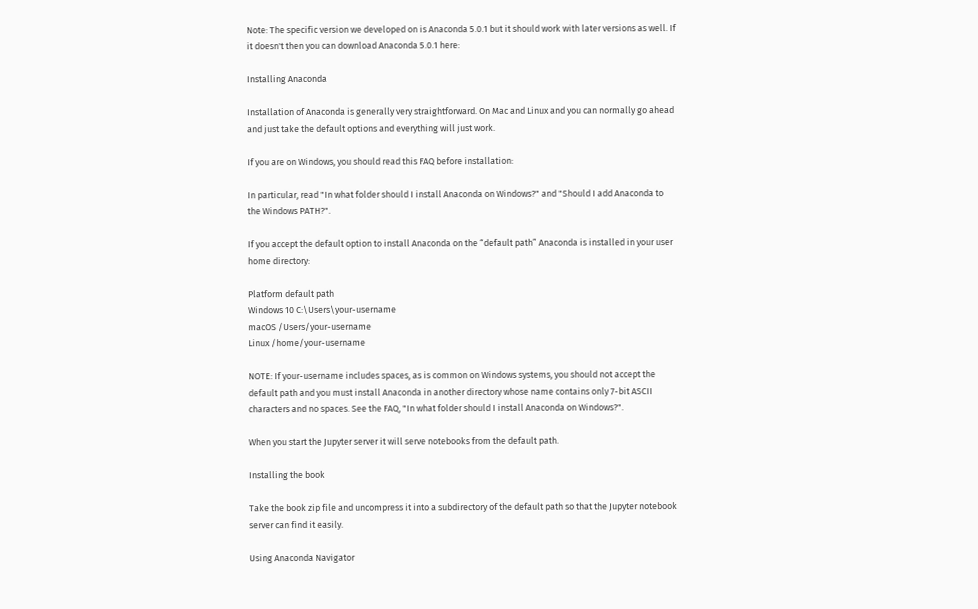Note: The specific version we developed on is Anaconda 5.0.1 but it should work with later versions as well. If it doesn't then you can download Anaconda 5.0.1 here:

Installing Anaconda

Installation of Anaconda is generally very straightforward. On Mac and Linux and you can normally go ahead and just take the default options and everything will just work.

If you are on Windows, you should read this FAQ before installation:

In particular, read "In what folder should I install Anaconda on Windows?" and "Should I add Anaconda to the Windows PATH?".

If you accept the default option to install Anaconda on the “default path” Anaconda is installed in your user home directory:

Platform default path
Windows 10 C:\Users\your-username
macOS /Users/your-username
Linux /home/your-username

NOTE: If your-username includes spaces, as is common on Windows systems, you should not accept the default path and you must install Anaconda in another directory whose name contains only 7-bit ASCII characters and no spaces. See the FAQ, "In what folder should I install Anaconda on Windows?".

When you start the Jupyter server it will serve notebooks from the default path.

Installing the book

Take the book zip file and uncompress it into a subdirectory of the default path so that the Jupyter notebook server can find it easily.

Using Anaconda Navigator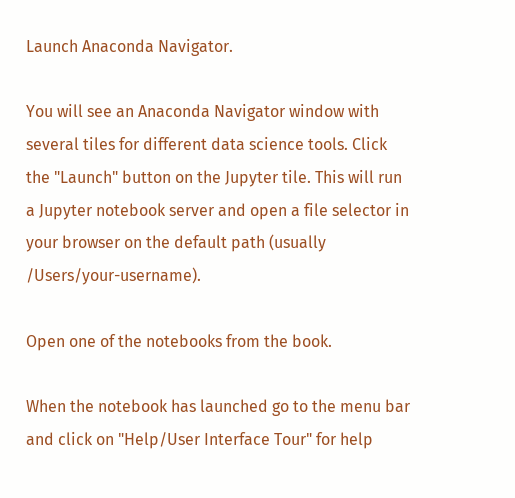Launch Anaconda Navigator.

You will see an Anaconda Navigator window with several tiles for different data science tools. Click the "Launch" button on the Jupyter tile. This will run a Jupyter notebook server and open a file selector in your browser on the default path (usually /Users/your-username).

Open one of the notebooks from the book.

When the notebook has launched go to the menu bar and click on "Help/User Interface Tour" for help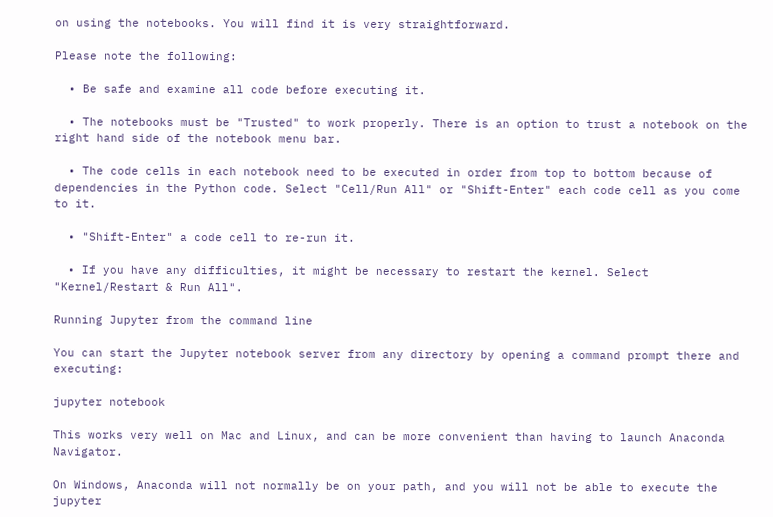on using the notebooks. You will find it is very straightforward.

Please note the following:

  • Be safe and examine all code before executing it.

  • The notebooks must be "Trusted" to work properly. There is an option to trust a notebook on the right hand side of the notebook menu bar.

  • The code cells in each notebook need to be executed in order from top to bottom because of dependencies in the Python code. Select "Cell/Run All" or "Shift-Enter" each code cell as you come to it.

  • "Shift-Enter" a code cell to re-run it.

  • If you have any difficulties, it might be necessary to restart the kernel. Select "Kernel/Restart & Run All".

Running Jupyter from the command line

You can start the Jupyter notebook server from any directory by opening a command prompt there and executing:

jupyter notebook

This works very well on Mac and Linux, and can be more convenient than having to launch Anaconda Navigator.

On Windows, Anaconda will not normally be on your path, and you will not be able to execute the jupyter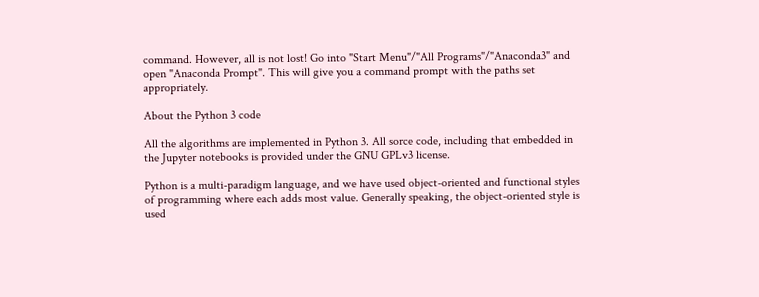command. However, all is not lost! Go into "Start Menu"/"All Programs"/"Anaconda3" and open "Anaconda Prompt". This will give you a command prompt with the paths set appropriately.

About the Python 3 code

All the algorithms are implemented in Python 3. All sorce code, including that embedded in the Jupyter notebooks is provided under the GNU GPLv3 license.

Python is a multi-paradigm language, and we have used object-oriented and functional styles of programming where each adds most value. Generally speaking, the object-oriented style is used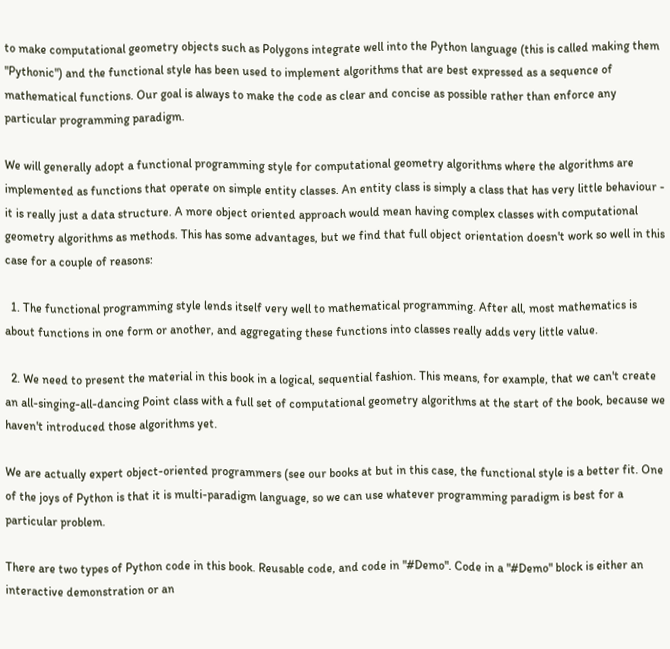to make computational geometry objects such as Polygons integrate well into the Python language (this is called making them "Pythonic") and the functional style has been used to implement algorithms that are best expressed as a sequence of mathematical functions. Our goal is always to make the code as clear and concise as possible rather than enforce any particular programming paradigm.

We will generally adopt a functional programming style for computational geometry algorithms where the algorithms are implemented as functions that operate on simple entity classes. An entity class is simply a class that has very little behaviour - it is really just a data structure. A more object oriented approach would mean having complex classes with computational geometry algorithms as methods. This has some advantages, but we find that full object orientation doesn't work so well in this case for a couple of reasons:

  1. The functional programming style lends itself very well to mathematical programming. After all, most mathematics is about functions in one form or another, and aggregating these functions into classes really adds very little value.

  2. We need to present the material in this book in a logical, sequential fashion. This means, for example, that we can't create an all-singing-all-dancing Point class with a full set of computational geometry algorithms at the start of the book, because we haven't introduced those algorithms yet.

We are actually expert object-oriented programmers (see our books at but in this case, the functional style is a better fit. One of the joys of Python is that it is multi-paradigm language, so we can use whatever programming paradigm is best for a particular problem.

There are two types of Python code in this book. Reusable code, and code in "#Demo". Code in a "#Demo" block is either an interactive demonstration or an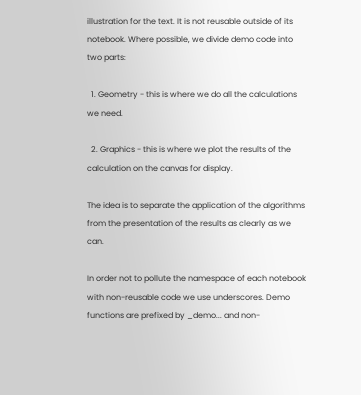illustration for the text. It is not reusable outside of its notebook. Where possible, we divide demo code into two parts:

  1. Geometry - this is where we do all the calculations we need.

  2. Graphics - this is where we plot the results of the calculation on the canvas for display.

The idea is to separate the application of the algorithms from the presentation of the results as clearly as we can.

In order not to pollute the namespace of each notebook with non-reusable code we use underscores. Demo functions are prefixed by _demo... and non-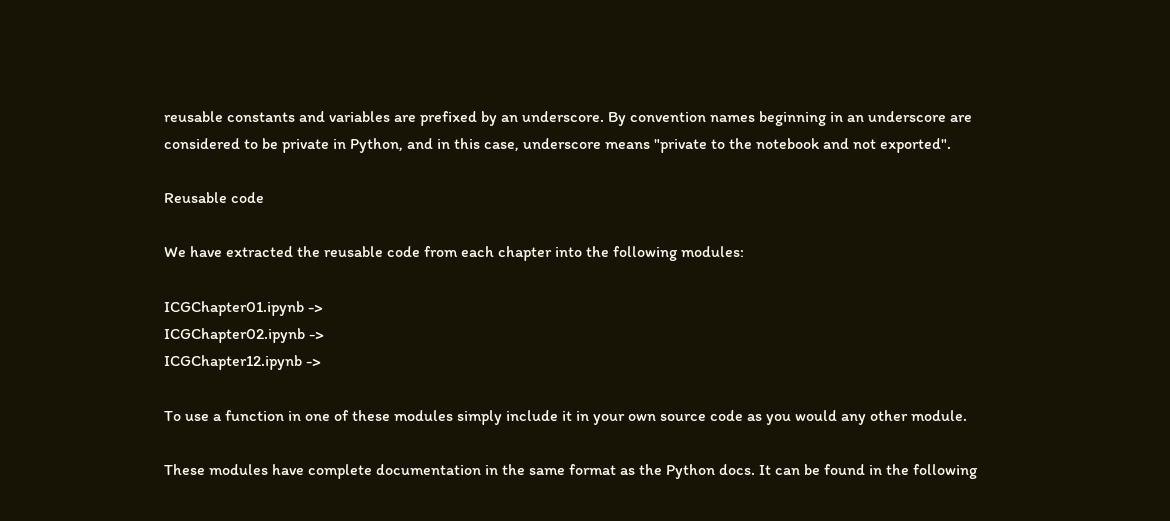reusable constants and variables are prefixed by an underscore. By convention names beginning in an underscore are considered to be private in Python, and in this case, underscore means "private to the notebook and not exported".

Reusable code

We have extracted the reusable code from each chapter into the following modules:

ICGChapter01.ipynb ->
ICGChapter02.ipynb ->
ICGChapter12.ipynb ->

To use a function in one of these modules simply include it in your own source code as you would any other module.

These modules have complete documentation in the same format as the Python docs. It can be found in the following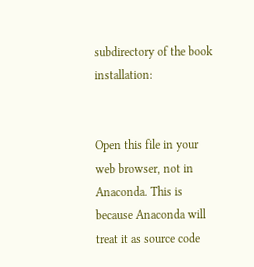subdirectory of the book installation:


Open this file in your web browser, not in Anaconda. This is because Anaconda will treat it as source code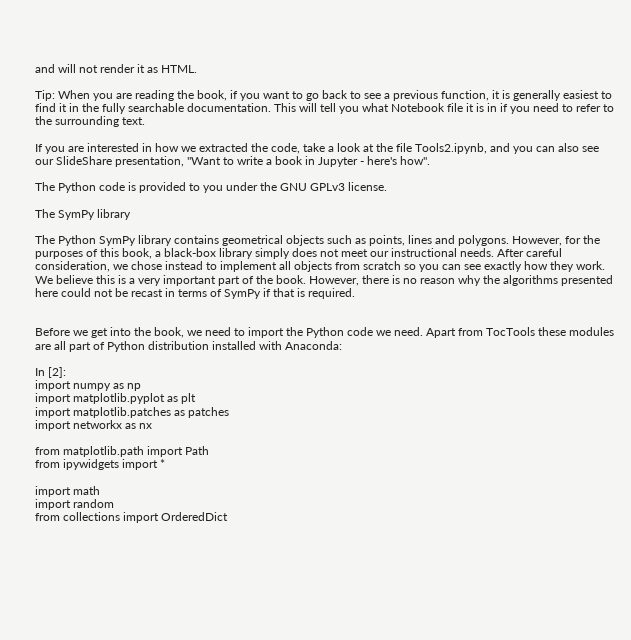and will not render it as HTML.

Tip: When you are reading the book, if you want to go back to see a previous function, it is generally easiest to find it in the fully searchable documentation. This will tell you what Notebook file it is in if you need to refer to the surrounding text.

If you are interested in how we extracted the code, take a look at the file Tools2.ipynb, and you can also see our SlideShare presentation, "Want to write a book in Jupyter - here's how".

The Python code is provided to you under the GNU GPLv3 license.

The SymPy library

The Python SymPy library contains geometrical objects such as points, lines and polygons. However, for the purposes of this book, a black-box library simply does not meet our instructional needs. After careful consideration, we chose instead to implement all objects from scratch so you can see exactly how they work. We believe this is a very important part of the book. However, there is no reason why the algorithms presented here could not be recast in terms of SymPy if that is required.


Before we get into the book, we need to import the Python code we need. Apart from TocTools these modules are all part of Python distribution installed with Anaconda:

In [2]:
import numpy as np
import matplotlib.pyplot as plt
import matplotlib.patches as patches
import networkx as nx

from matplotlib.path import Path
from ipywidgets import *

import math
import random
from collections import OrderedDict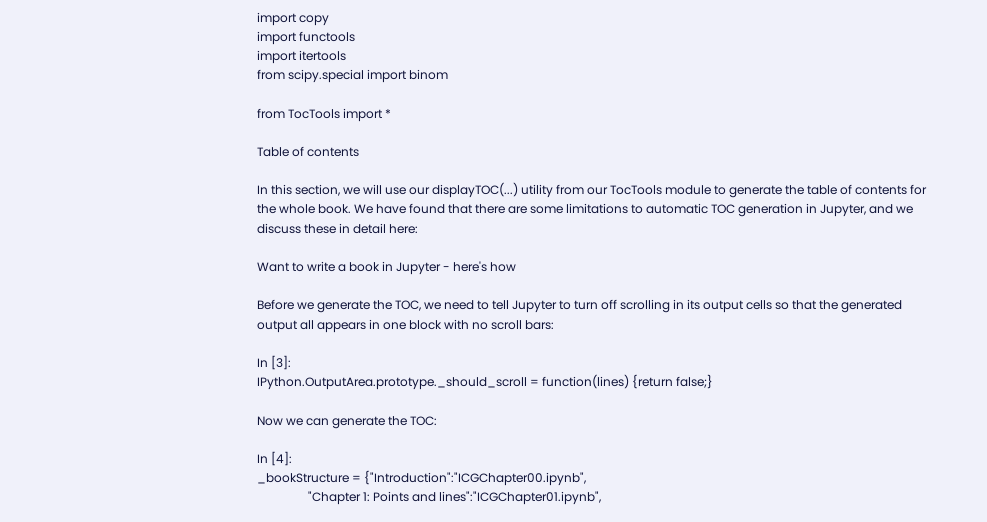import copy
import functools
import itertools
from scipy.special import binom

from TocTools import *

Table of contents

In this section, we will use our displayTOC(...) utility from our TocTools module to generate the table of contents for the whole book. We have found that there are some limitations to automatic TOC generation in Jupyter, and we discuss these in detail here:

Want to write a book in Jupyter - here's how

Before we generate the TOC, we need to tell Jupyter to turn off scrolling in its output cells so that the generated output all appears in one block with no scroll bars:

In [3]:
IPython.OutputArea.prototype._should_scroll = function(lines) {return false;}

Now we can generate the TOC:

In [4]:
_bookStructure = {"Introduction":"ICGChapter00.ipynb",
                 "Chapter 1: Points and lines":"ICGChapter01.ipynb",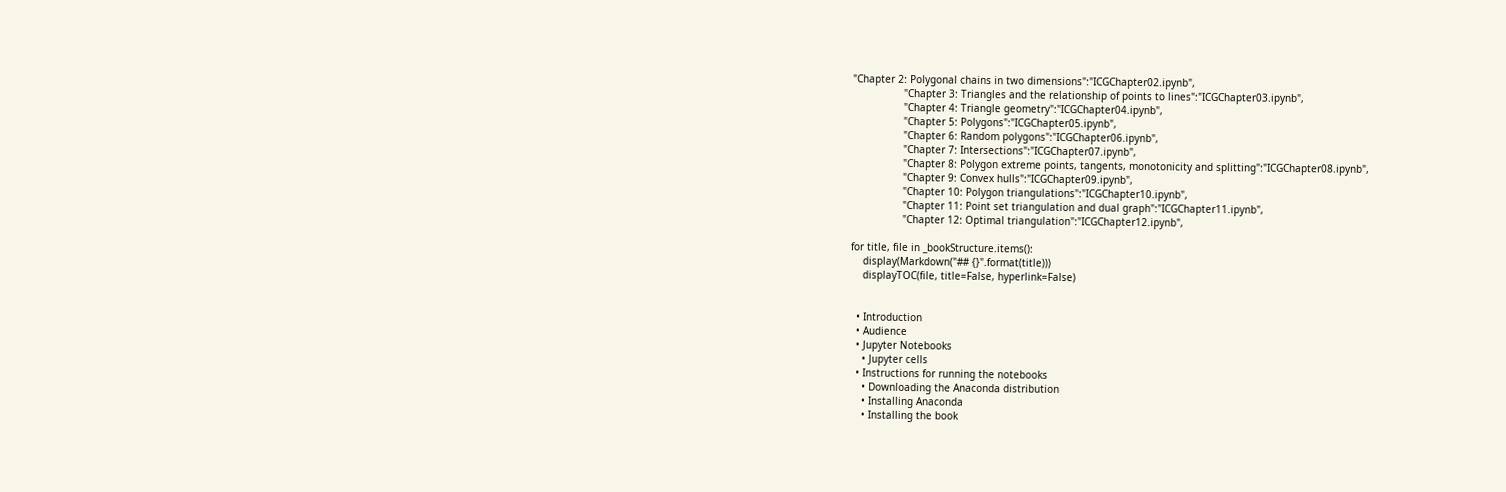"Chapter 2: Polygonal chains in two dimensions":"ICGChapter02.ipynb",
                 "Chapter 3: Triangles and the relationship of points to lines":"ICGChapter03.ipynb",
                 "Chapter 4: Triangle geometry":"ICGChapter04.ipynb",
                 "Chapter 5: Polygons":"ICGChapter05.ipynb",
                 "Chapter 6: Random polygons":"ICGChapter06.ipynb",
                 "Chapter 7: Intersections":"ICGChapter07.ipynb",
                 "Chapter 8: Polygon extreme points, tangents, monotonicity and splitting":"ICGChapter08.ipynb",
                 "Chapter 9: Convex hulls":"ICGChapter09.ipynb",
                 "Chapter 10: Polygon triangulations":"ICGChapter10.ipynb",
                 "Chapter 11: Point set triangulation and dual graph":"ICGChapter11.ipynb",
                 "Chapter 12: Optimal triangulation":"ICGChapter12.ipynb",

for title, file in _bookStructure.items():
    display(Markdown("## {}".format(title)))
    displayTOC(file, title=False, hyperlink=False)


  • Introduction
  • Audience
  • Jupyter Notebooks
    • Jupyter cells
  • Instructions for running the notebooks
    • Downloading the Anaconda distribution
    • Installing Anaconda
    • Installing the book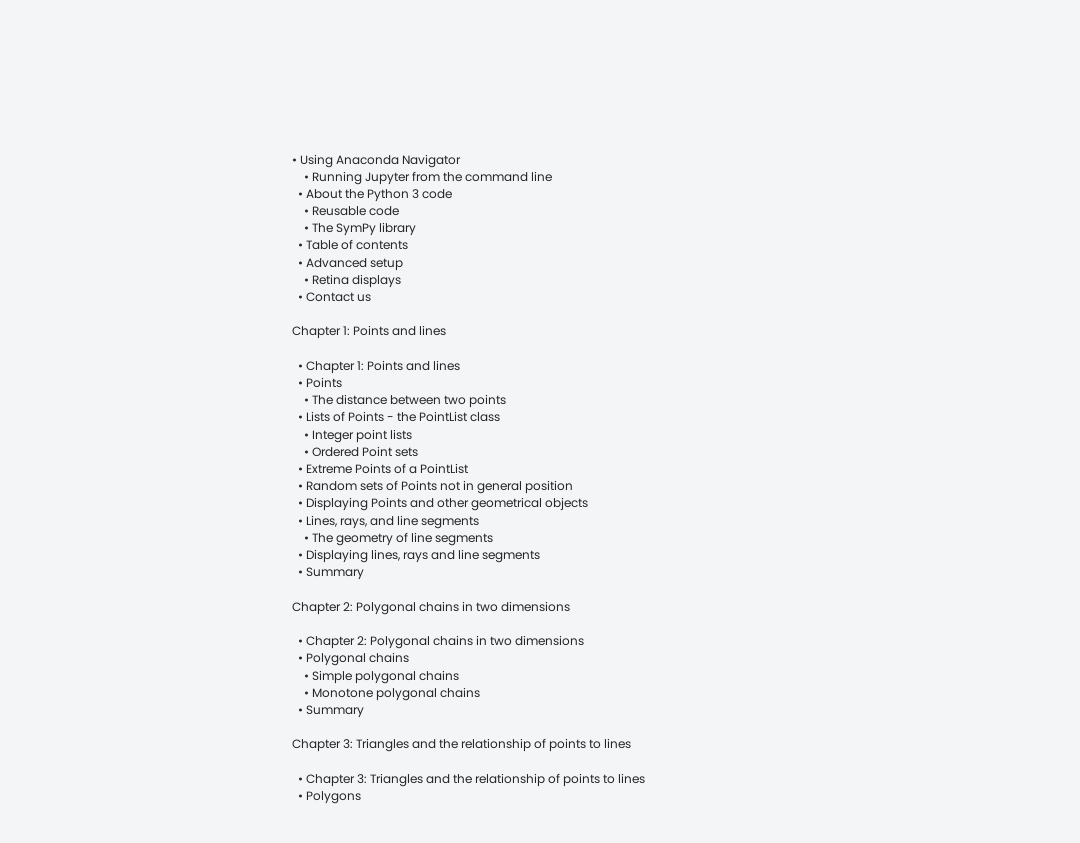• Using Anaconda Navigator
    • Running Jupyter from the command line
  • About the Python 3 code
    • Reusable code
    • The SymPy library
  • Table of contents
  • Advanced setup
    • Retina displays
  • Contact us

Chapter 1: Points and lines

  • Chapter 1: Points and lines
  • Points
    • The distance between two points
  • Lists of Points - the PointList class
    • Integer point lists
    • Ordered Point sets
  • Extreme Points of a PointList
  • Random sets of Points not in general position
  • Displaying Points and other geometrical objects
  • Lines, rays, and line segments
    • The geometry of line segments
  • Displaying lines, rays and line segments
  • Summary

Chapter 2: Polygonal chains in two dimensions

  • Chapter 2: Polygonal chains in two dimensions
  • Polygonal chains
    • Simple polygonal chains
    • Monotone polygonal chains
  • Summary

Chapter 3: Triangles and the relationship of points to lines

  • Chapter 3: Triangles and the relationship of points to lines
  • Polygons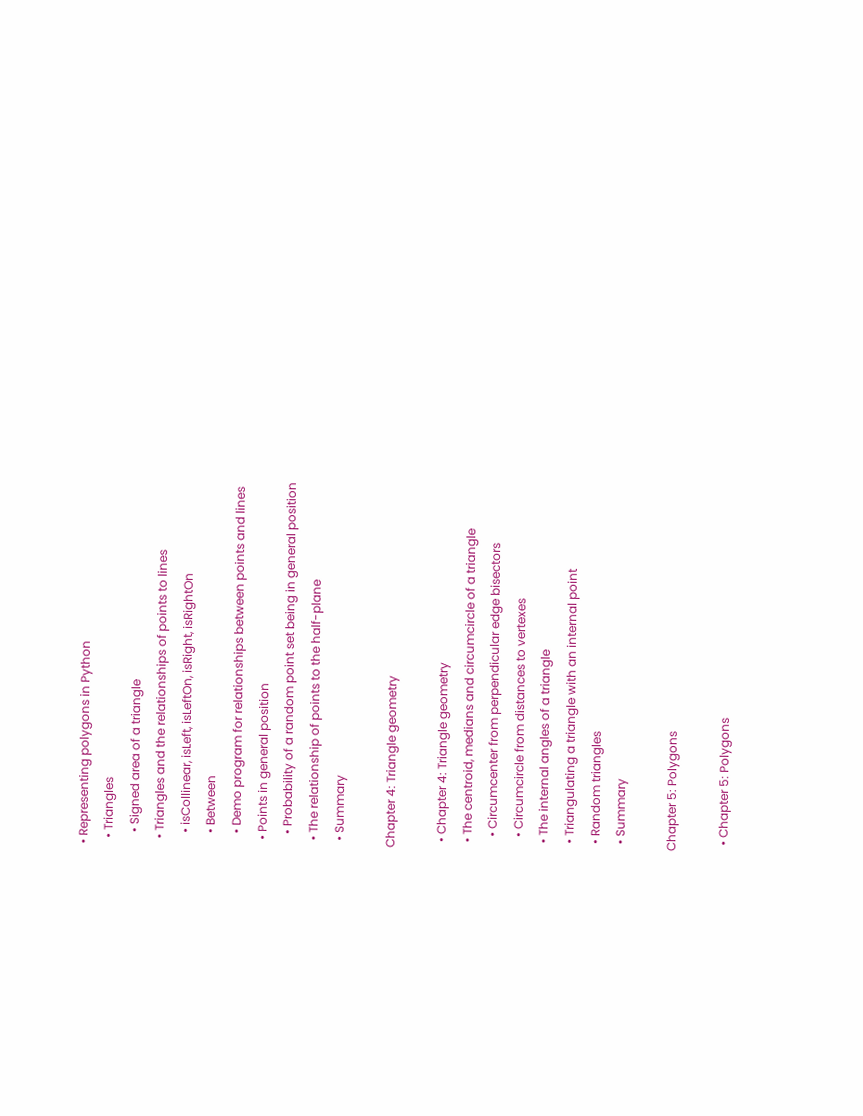• Representing polygons in Python
  • Triangles
    • Signed area of a triangle
  • Triangles and the relationships of points to lines
    • isCollinear, isLeft, isLeftOn, isRight, isRightOn
    • Between
    • Demo program for relationships between points and lines
  • Points in general position
    • Probability of a random point set being in general position
  • The relationship of points to the half-plane
  • Summary

Chapter 4: Triangle geometry

  • Chapter 4: Triangle geometry
  • The centroid, medians and circumcircle of a triangle
    • Circumcenter from perpendicular edge bisectors
    • Circumcircle from distances to vertexes
  • The internal angles of a triangle
  • Triangulating a triangle with an internal point
  • Random triangles
  • Summary

Chapter 5: Polygons

  • Chapter 5: Polygons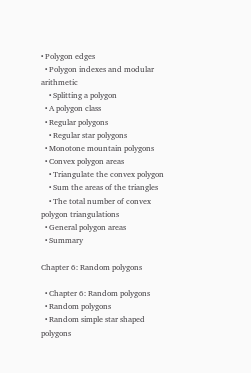• Polygon edges
  • Polygon indexes and modular arithmetic
    • Splitting a polygon
  • A polygon class
  • Regular polygons
    • Regular star polygons
  • Monotone mountain polygons
  • Convex polygon areas
    • Triangulate the convex polygon
    • Sum the areas of the triangles
    • The total number of convex polygon triangulations
  • General polygon areas
  • Summary

Chapter 6: Random polygons

  • Chapter 6: Random polygons
  • Random polygons
  • Random simple star shaped polygons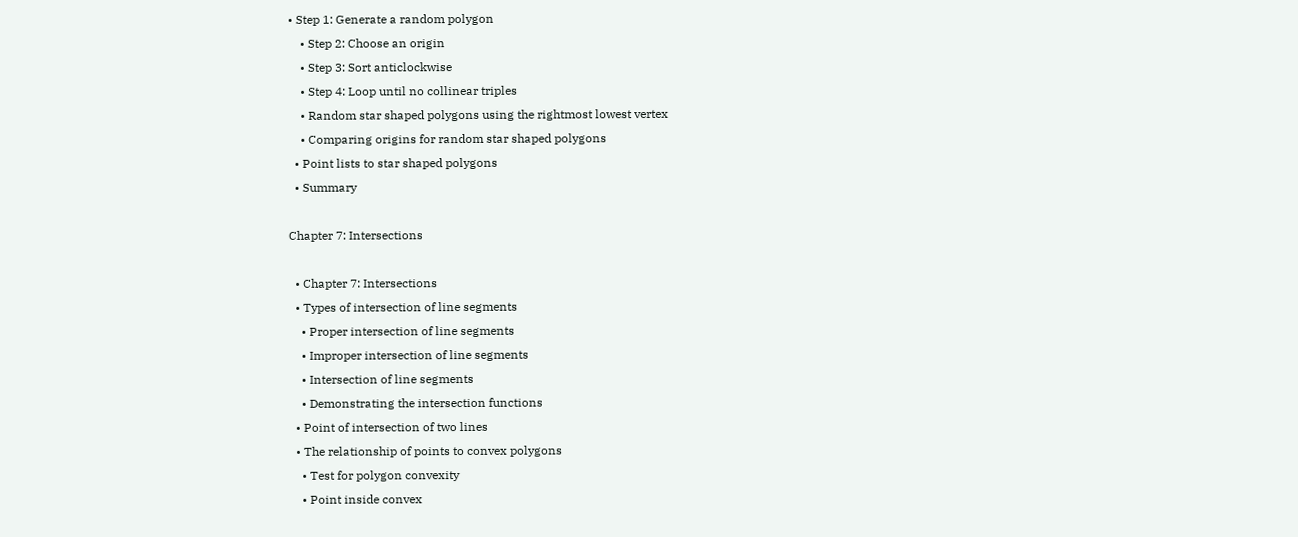• Step 1: Generate a random polygon
    • Step 2: Choose an origin
    • Step 3: Sort anticlockwise
    • Step 4: Loop until no collinear triples
    • Random star shaped polygons using the rightmost lowest vertex
    • Comparing origins for random star shaped polygons
  • Point lists to star shaped polygons
  • Summary

Chapter 7: Intersections

  • Chapter 7: Intersections
  • Types of intersection of line segments
    • Proper intersection of line segments
    • Improper intersection of line segments
    • Intersection of line segments
    • Demonstrating the intersection functions
  • Point of intersection of two lines
  • The relationship of points to convex polygons
    • Test for polygon convexity
    • Point inside convex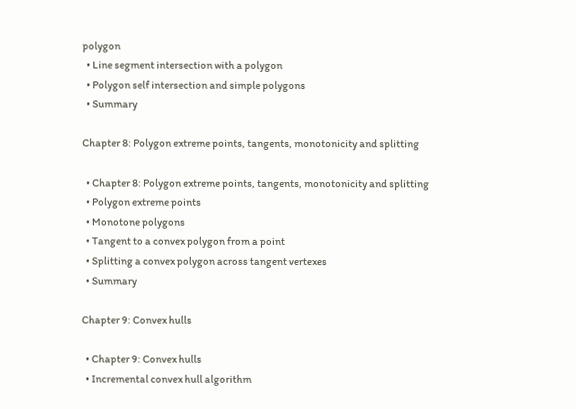polygon
  • Line segment intersection with a polygon
  • Polygon self intersection and simple polygons
  • Summary

Chapter 8: Polygon extreme points, tangents, monotonicity and splitting

  • Chapter 8: Polygon extreme points, tangents, monotonicity and splitting
  • Polygon extreme points
  • Monotone polygons
  • Tangent to a convex polygon from a point
  • Splitting a convex polygon across tangent vertexes
  • Summary

Chapter 9: Convex hulls

  • Chapter 9: Convex hulls
  • Incremental convex hull algorithm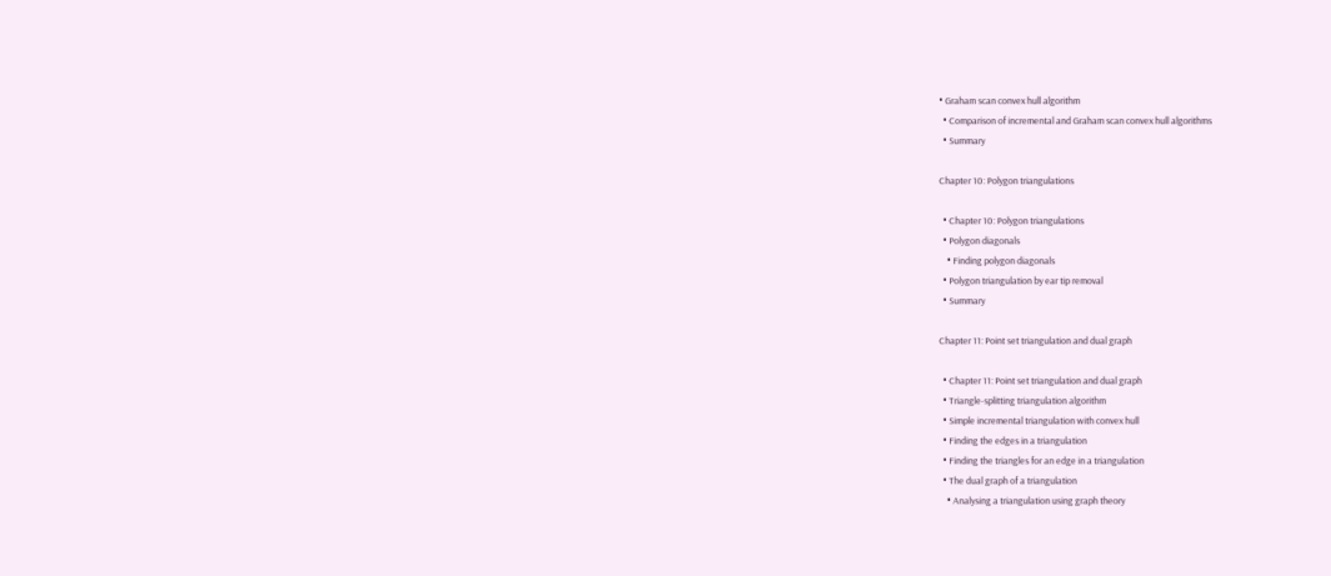• Graham scan convex hull algorithm
  • Comparison of incremental and Graham scan convex hull algorithms
  • Summary

Chapter 10: Polygon triangulations

  • Chapter 10: Polygon triangulations
  • Polygon diagonals
    • Finding polygon diagonals
  • Polygon triangulation by ear tip removal
  • Summary

Chapter 11: Point set triangulation and dual graph

  • Chapter 11: Point set triangulation and dual graph
  • Triangle-splitting triangulation algorithm
  • Simple incremental triangulation with convex hull
  • Finding the edges in a triangulation
  • Finding the triangles for an edge in a triangulation
  • The dual graph of a triangulation
    • Analysing a triangulation using graph theory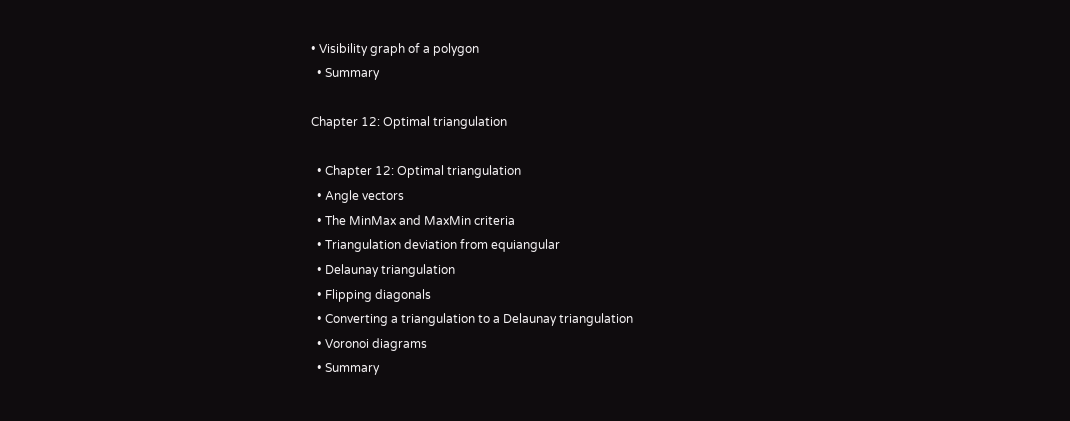• Visibility graph of a polygon
  • Summary

Chapter 12: Optimal triangulation

  • Chapter 12: Optimal triangulation
  • Angle vectors
  • The MinMax and MaxMin criteria
  • Triangulation deviation from equiangular
  • Delaunay triangulation
  • Flipping diagonals
  • Converting a triangulation to a Delaunay triangulation
  • Voronoi diagrams
  • Summary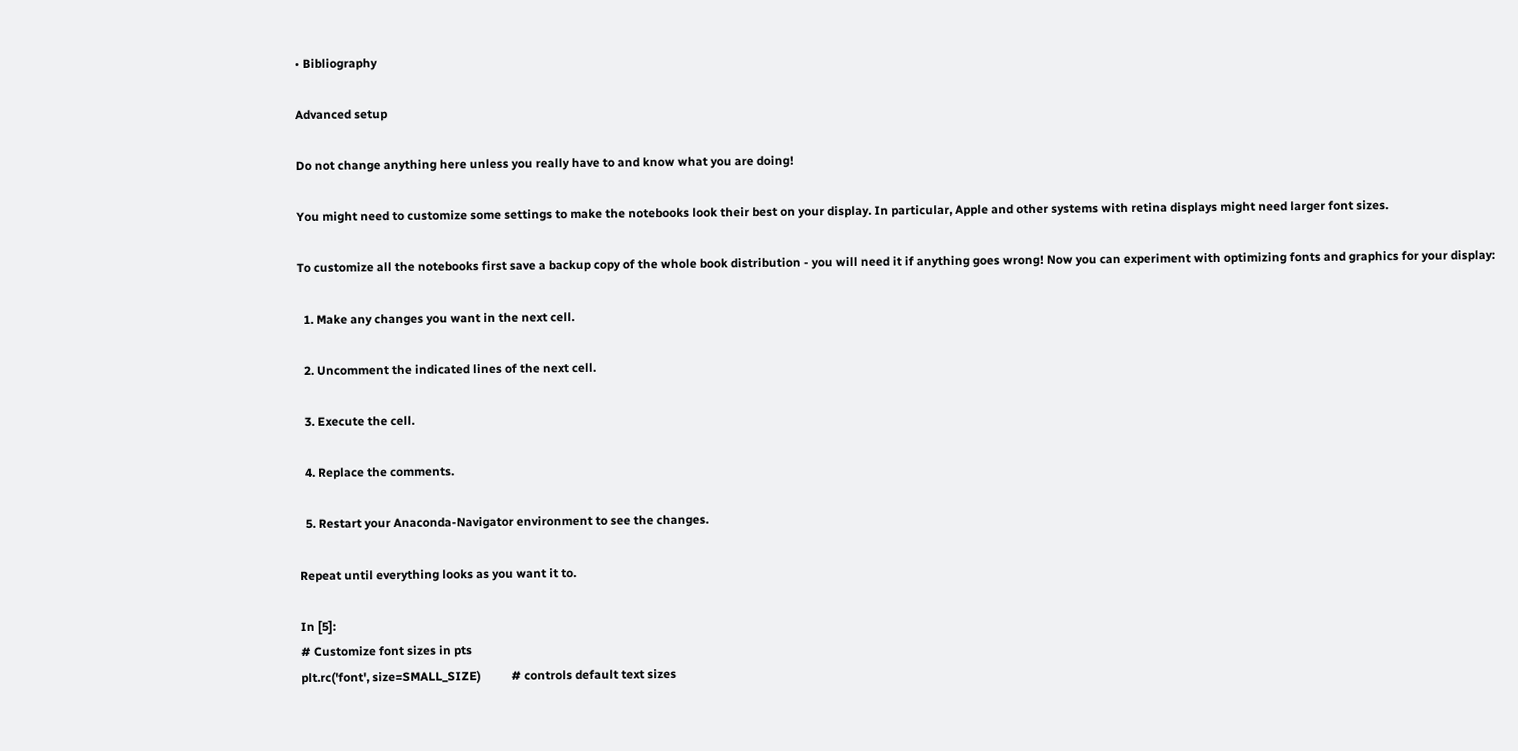• Bibliography

Advanced setup

Do not change anything here unless you really have to and know what you are doing!

You might need to customize some settings to make the notebooks look their best on your display. In particular, Apple and other systems with retina displays might need larger font sizes.

To customize all the notebooks first save a backup copy of the whole book distribution - you will need it if anything goes wrong! Now you can experiment with optimizing fonts and graphics for your display:

  1. Make any changes you want in the next cell.

  2. Uncomment the indicated lines of the next cell.

  3. Execute the cell.

  4. Replace the comments.

  5. Restart your Anaconda-Navigator environment to see the changes.

Repeat until everything looks as you want it to.

In [5]:
# Customize font sizes in pts
plt.rc('font', size=SMALL_SIZE)          # controls default text sizes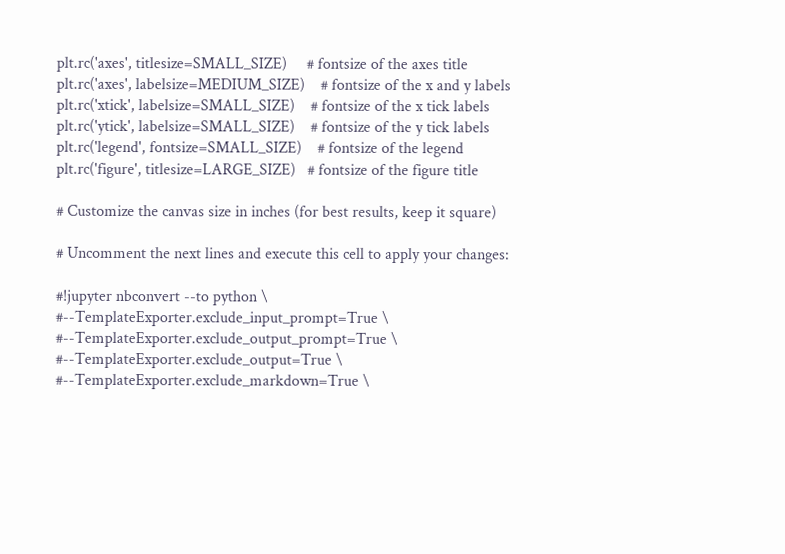plt.rc('axes', titlesize=SMALL_SIZE)     # fontsize of the axes title
plt.rc('axes', labelsize=MEDIUM_SIZE)    # fontsize of the x and y labels
plt.rc('xtick', labelsize=SMALL_SIZE)    # fontsize of the x tick labels
plt.rc('ytick', labelsize=SMALL_SIZE)    # fontsize of the y tick labels
plt.rc('legend', fontsize=SMALL_SIZE)    # fontsize of the legend
plt.rc('figure', titlesize=LARGE_SIZE)   # fontsize of the figure title

# Customize the canvas size in inches (for best results, keep it square)

# Uncomment the next lines and execute this cell to apply your changes:

#!jupyter nbconvert --to python \
#--TemplateExporter.exclude_input_prompt=True \
#--TemplateExporter.exclude_output_prompt=True \
#--TemplateExporter.exclude_output=True \
#--TemplateExporter.exclude_markdown=True \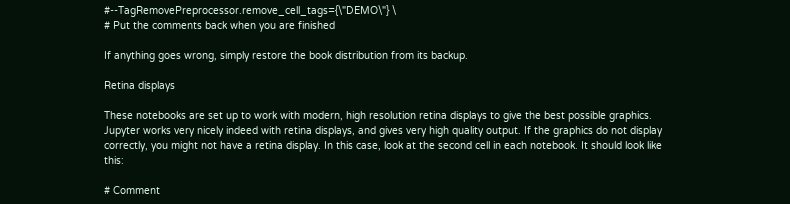#--TagRemovePreprocessor.remove_cell_tags={\"DEMO\"} \
# Put the comments back when you are finished

If anything goes wrong, simply restore the book distribution from its backup.

Retina displays

These notebooks are set up to work with modern, high resolution retina displays to give the best possible graphics. Jupyter works very nicely indeed with retina displays, and gives very high quality output. If the graphics do not display correctly, you might not have a retina display. In this case, look at the second cell in each notebook. It should look like this:

# Comment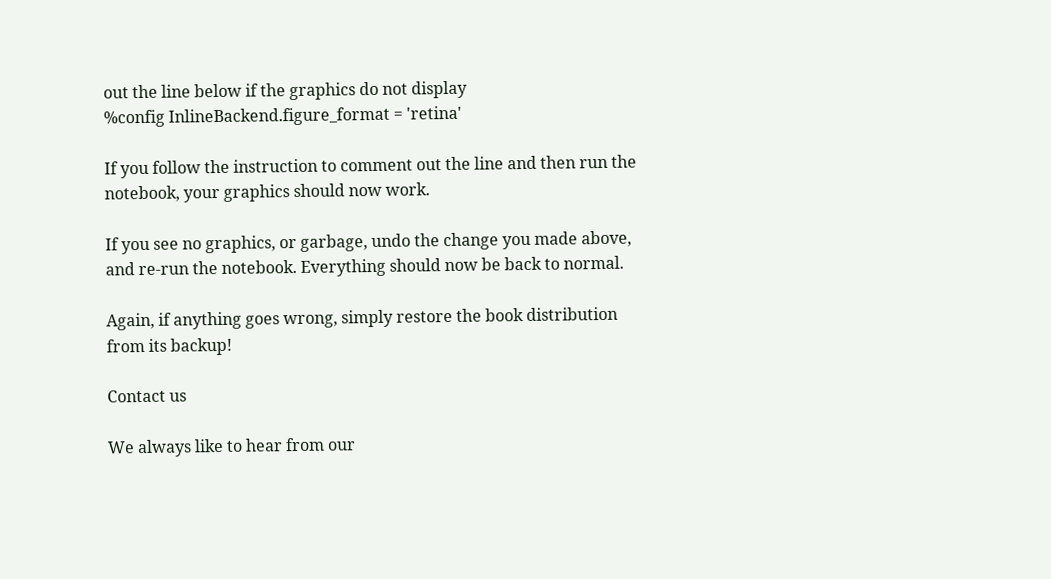out the line below if the graphics do not display
%config InlineBackend.figure_format = 'retina'

If you follow the instruction to comment out the line and then run the notebook, your graphics should now work.

If you see no graphics, or garbage, undo the change you made above, and re-run the notebook. Everything should now be back to normal.

Again, if anything goes wrong, simply restore the book distribution from its backup!

Contact us

We always like to hear from our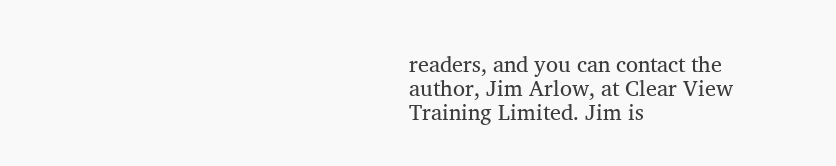readers, and you can contact the author, Jim Arlow, at Clear View Training Limited. Jim is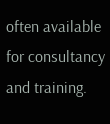often available for consultancy and training.